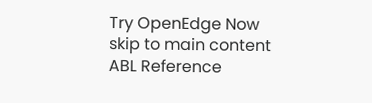Try OpenEdge Now
skip to main content
ABL Reference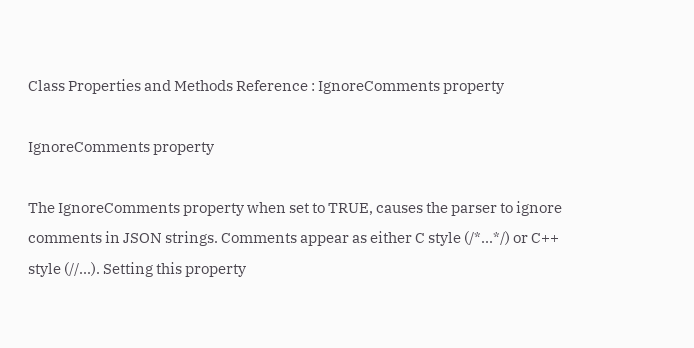Class Properties and Methods Reference : IgnoreComments property

IgnoreComments property

The IgnoreComments property when set to TRUE, causes the parser to ignore comments in JSON strings. Comments appear as either C style (/*...*/) or C++ style (//...). Setting this property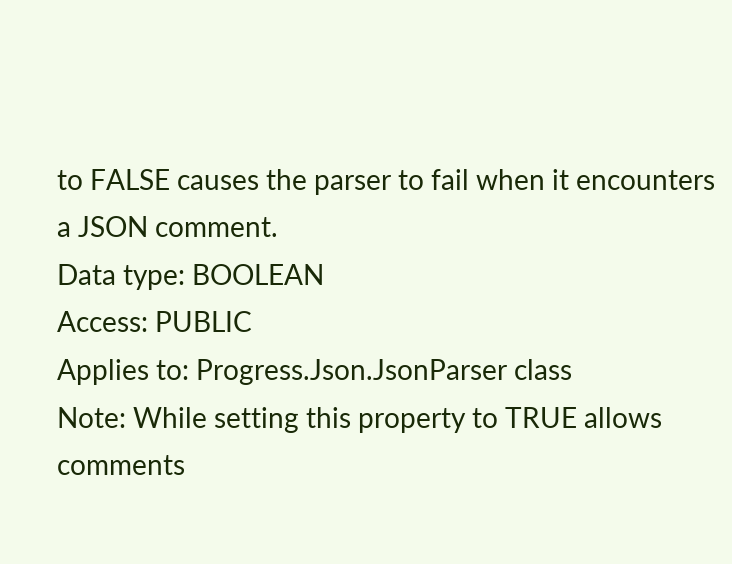to FALSE causes the parser to fail when it encounters a JSON comment.
Data type: BOOLEAN
Access: PUBLIC
Applies to: Progress.Json.JsonParser class
Note: While setting this property to TRUE allows comments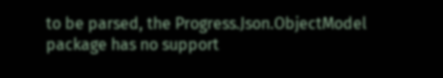to be parsed, the Progress.Json.ObjectModel package has no support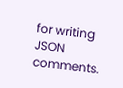for writing JSON comments.